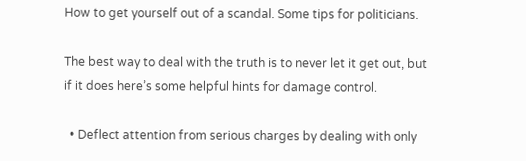How to get yourself out of a scandal. Some tips for politicians.

The best way to deal with the truth is to never let it get out, but if it does here’s some helpful hints for damage control.

  • Deflect attention from serious charges by dealing with only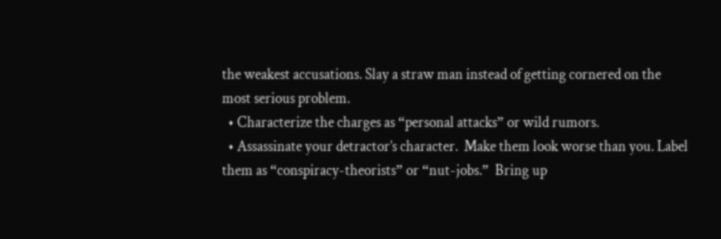the weakest accusations. Slay a straw man instead of getting cornered on the most serious problem.
  • Characterize the charges as “personal attacks” or wild rumors.
  • Assassinate your detractor’s character.  Make them look worse than you. Label them as “conspiracy-theorists” or “nut-jobs.”  Bring up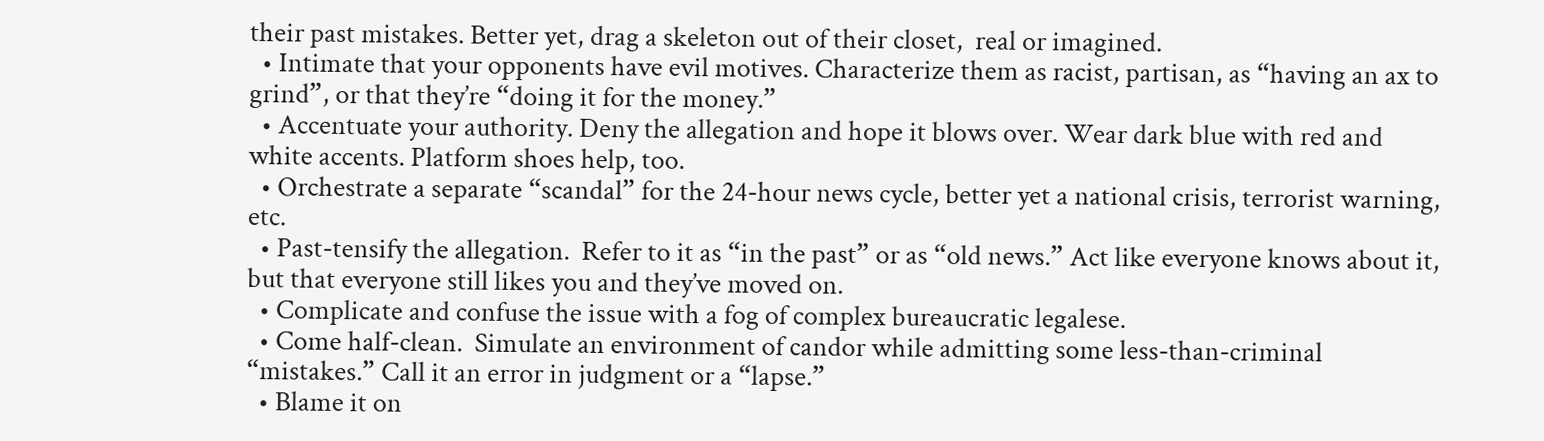their past mistakes. Better yet, drag a skeleton out of their closet,  real or imagined.
  • Intimate that your opponents have evil motives. Characterize them as racist, partisan, as “having an ax to grind”, or that they’re “doing it for the money.”
  • Accentuate your authority. Deny the allegation and hope it blows over. Wear dark blue with red and white accents. Platform shoes help, too.
  • Orchestrate a separate “scandal” for the 24-hour news cycle, better yet a national crisis, terrorist warning, etc.
  • Past-tensify the allegation.  Refer to it as “in the past” or as “old news.” Act like everyone knows about it, but that everyone still likes you and they’ve moved on.
  • Complicate and confuse the issue with a fog of complex bureaucratic legalese.
  • Come half-clean.  Simulate an environment of candor while admitting some less-than-criminal “mistakes.” Call it an error in judgment or a “lapse.”
  • Blame it on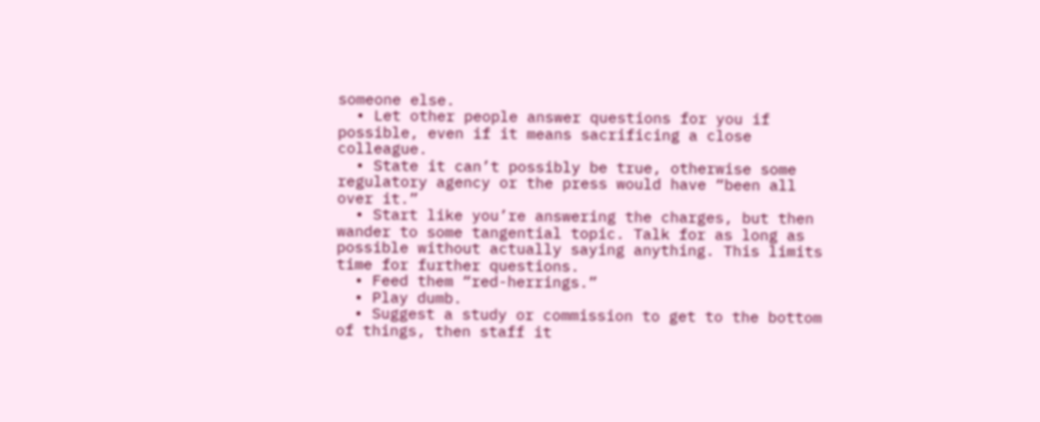someone else.
  • Let other people answer questions for you if possible, even if it means sacrificing a close colleague.
  • State it can’t possibly be true, otherwise some regulatory agency or the press would have “been all over it.”
  • Start like you’re answering the charges, but then wander to some tangential topic. Talk for as long as possible without actually saying anything. This limits time for further questions.
  • Feed them “red-herrings.”
  • Play dumb.
  • Suggest a study or commission to get to the bottom of things, then staff it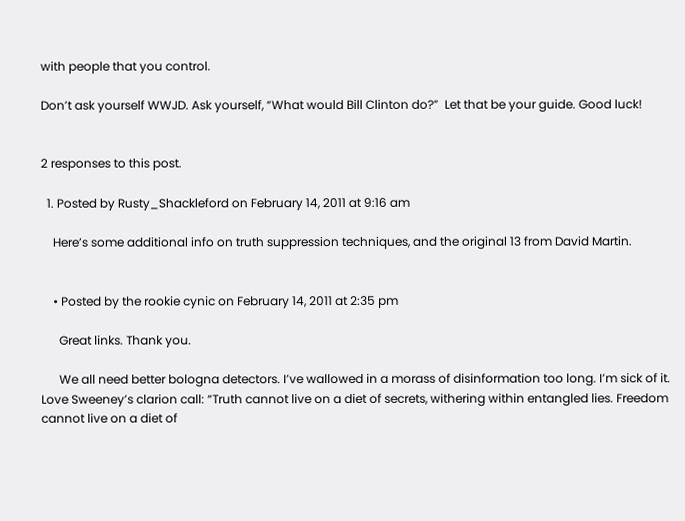with people that you control.

Don’t ask yourself WWJD. Ask yourself, “What would Bill Clinton do?”  Let that be your guide. Good luck!


2 responses to this post.

  1. Posted by Rusty_Shackleford on February 14, 2011 at 9:16 am

    Here’s some additional info on truth suppression techniques, and the original 13 from David Martin.


    • Posted by the rookie cynic on February 14, 2011 at 2:35 pm

      Great links. Thank you.

      We all need better bologna detectors. I’ve wallowed in a morass of disinformation too long. I’m sick of it. Love Sweeney’s clarion call: “Truth cannot live on a diet of secrets, withering within entangled lies. Freedom cannot live on a diet of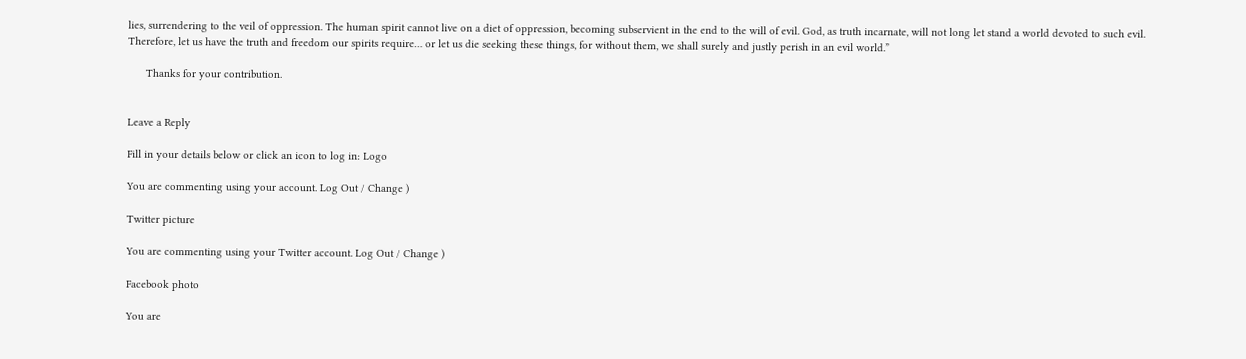lies, surrendering to the veil of oppression. The human spirit cannot live on a diet of oppression, becoming subservient in the end to the will of evil. God, as truth incarnate, will not long let stand a world devoted to such evil. Therefore, let us have the truth and freedom our spirits require… or let us die seeking these things, for without them, we shall surely and justly perish in an evil world.”

      Thanks for your contribution.


Leave a Reply

Fill in your details below or click an icon to log in: Logo

You are commenting using your account. Log Out / Change )

Twitter picture

You are commenting using your Twitter account. Log Out / Change )

Facebook photo

You are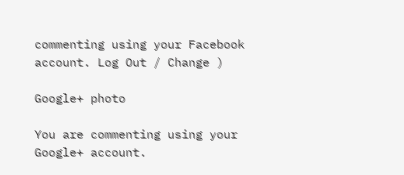commenting using your Facebook account. Log Out / Change )

Google+ photo

You are commenting using your Google+ account.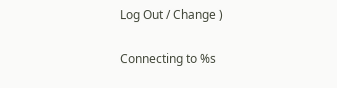Log Out / Change )

Connecting to %s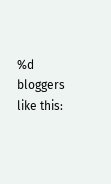%d bloggers like this: